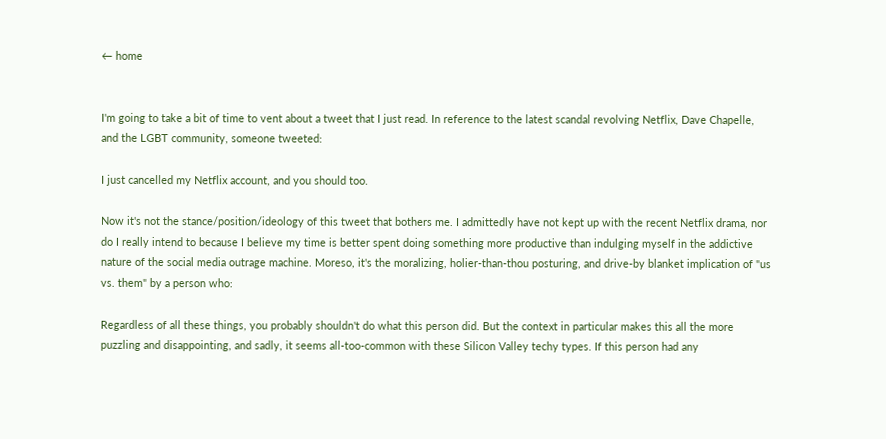← home


I'm going to take a bit of time to vent about a tweet that I just read. In reference to the latest scandal revolving Netflix, Dave Chapelle, and the LGBT community, someone tweeted:

I just cancelled my Netflix account, and you should too.

Now it's not the stance/position/ideology of this tweet that bothers me. I admittedly have not kept up with the recent Netflix drama, nor do I really intend to because I believe my time is better spent doing something more productive than indulging myself in the addictive nature of the social media outrage machine. Moreso, it's the moralizing, holier-than-thou posturing, and drive-by blanket implication of "us vs. them" by a person who:

Regardless of all these things, you probably shouldn't do what this person did. But the context in particular makes this all the more puzzling and disappointing, and sadly, it seems all-too-common with these Silicon Valley techy types. If this person had any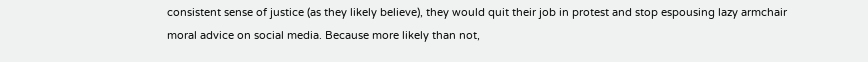consistent sense of justice (as they likely believe), they would quit their job in protest and stop espousing lazy armchair moral advice on social media. Because more likely than not,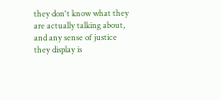they don't know what they are actually talking about, and any sense of justice they display is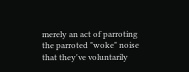merely an act of parroting the parroted "woke" noise that they've voluntarily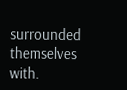surrounded themselves with.